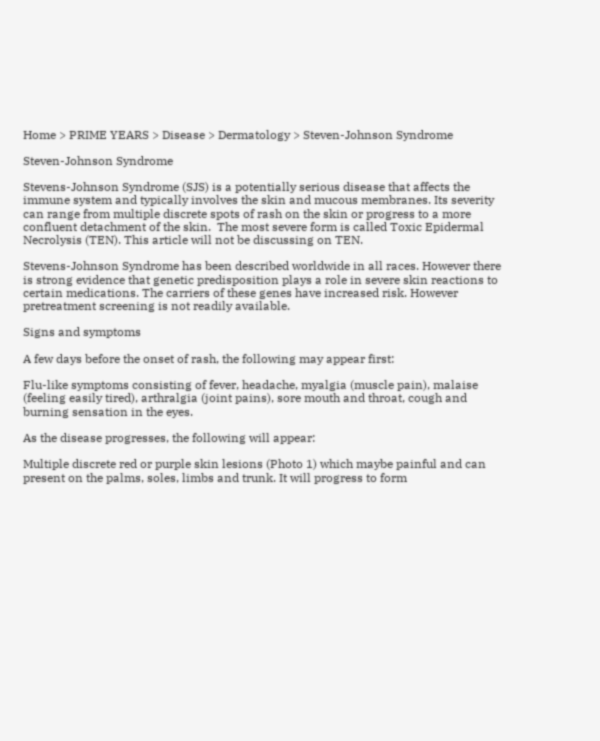Home > PRIME YEARS > Disease > Dermatology > Steven-Johnson Syndrome

Steven-Johnson Syndrome

Stevens-Johnson Syndrome (SJS) is a potentially serious disease that affects the immune system and typically involves the skin and mucous membranes. Its severity can range from multiple discrete spots of rash on the skin or progress to a more confluent detachment of the skin.  The most severe form is called Toxic Epidermal Necrolysis (TEN). This article will not be discussing on TEN.

Stevens-Johnson Syndrome has been described worldwide in all races. However there is strong evidence that genetic predisposition plays a role in severe skin reactions to certain medications. The carriers of these genes have increased risk. However pretreatment screening is not readily available.

Signs and symptoms

A few days before the onset of rash, the following may appear first:

Flu-like symptoms consisting of fever, headache, myalgia (muscle pain), malaise (feeling easily tired), arthralgia (joint pains), sore mouth and throat, cough and burning sensation in the eyes.

As the disease progresses, the following will appear:

Multiple discrete red or purple skin lesions (Photo 1) which maybe painful and can present on the palms, soles, limbs and trunk. It will progress to form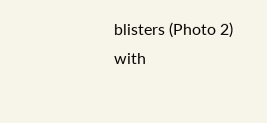blisters (Photo 2) with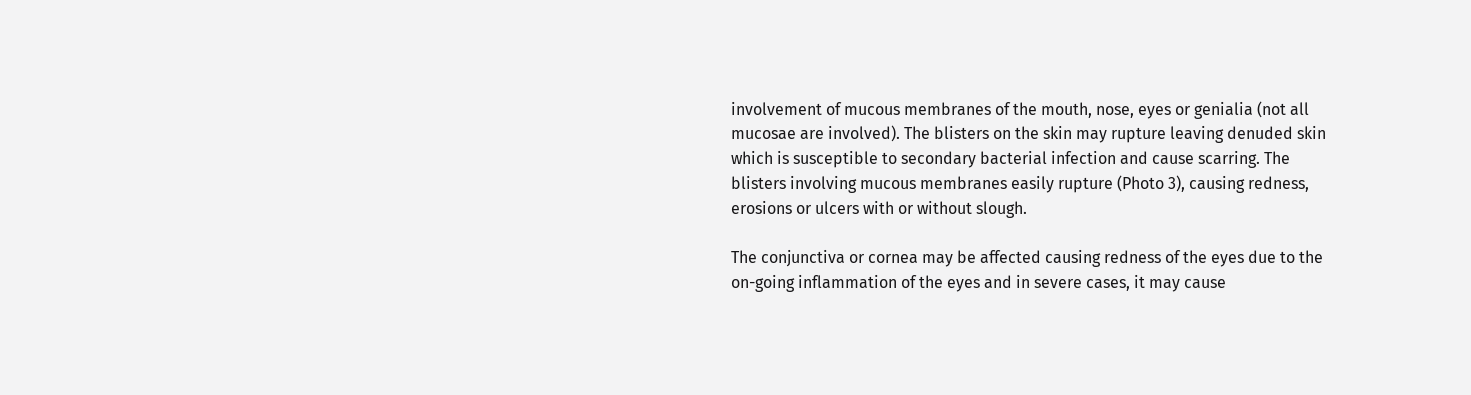involvement of mucous membranes of the mouth, nose, eyes or genialia (not all mucosae are involved). The blisters on the skin may rupture leaving denuded skin which is susceptible to secondary bacterial infection and cause scarring. The blisters involving mucous membranes easily rupture (Photo 3), causing redness, erosions or ulcers with or without slough.

The conjunctiva or cornea may be affected causing redness of the eyes due to the on-going inflammation of the eyes and in severe cases, it may cause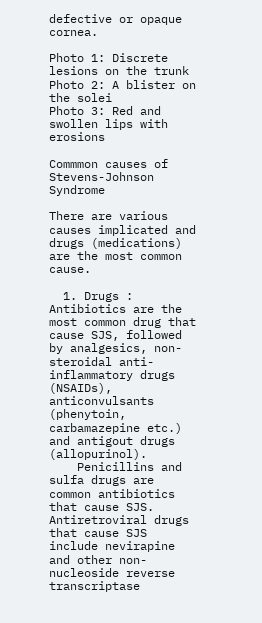defective or opaque cornea.

Photo 1: Discrete lesions on the trunk Photo 2: A blister on the solei
Photo 3: Red and swollen lips with erosions

Commmon causes of Stevens-Johnson Syndrome

There are various causes implicated and drugs (medications) are the most common cause.

  1. Drugs : Antibiotics are the most common drug that cause SJS, followed by analgesics, non-steroidal anti-inflammatory drugs (NSAIDs), anticonvulsants (phenytoin, carbamazepine etc.) and antigout drugs  (allopurinol).
    Penicillins and sulfa drugs are common antibiotics that cause SJS. Antiretroviral drugs that cause SJS include nevirapine and other non-nucleoside reverse transcriptase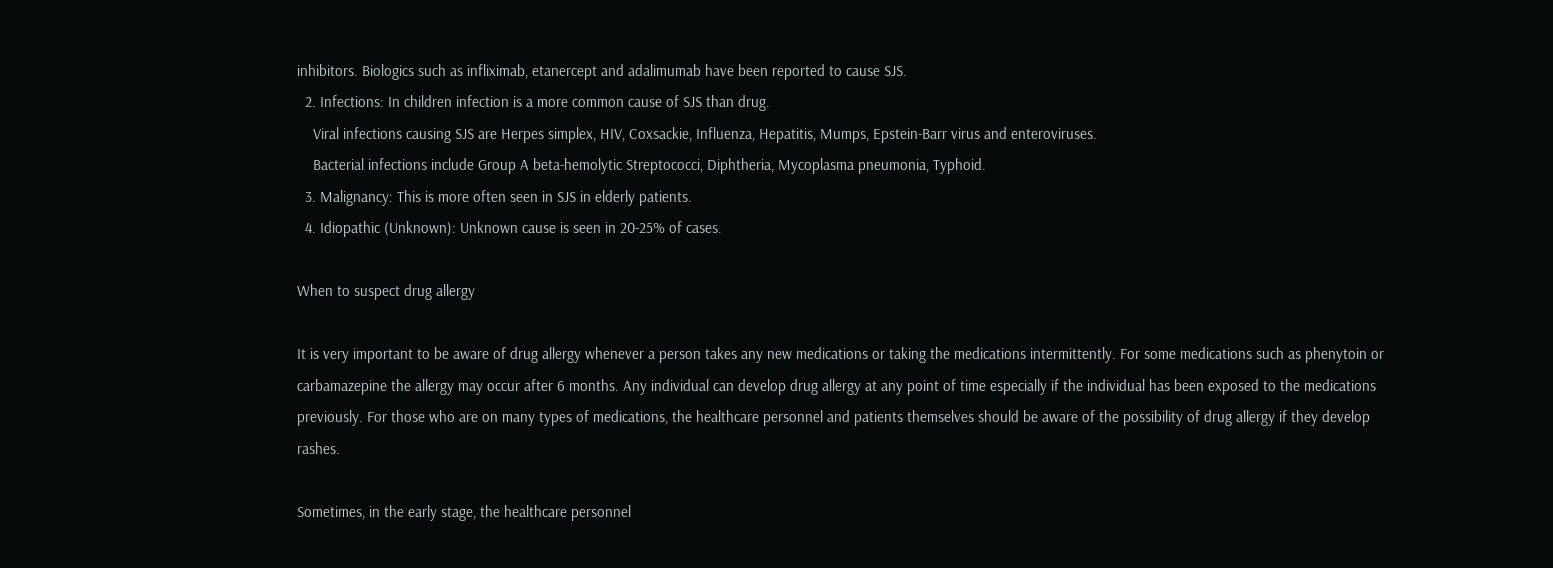inhibitors. Biologics such as infliximab, etanercept and adalimumab have been reported to cause SJS.
  2. Infections: In children infection is a more common cause of SJS than drug.
    Viral infections causing SJS are Herpes simplex, HIV, Coxsackie, Influenza, Hepatitis, Mumps, Epstein-Barr virus and enteroviruses.
    Bacterial infections include Group A beta-hemolytic Streptococci, Diphtheria, Mycoplasma pneumonia, Typhoid.
  3. Malignancy: This is more often seen in SJS in elderly patients.
  4. Idiopathic (Unknown): Unknown cause is seen in 20-25% of cases.

When to suspect drug allergy

It is very important to be aware of drug allergy whenever a person takes any new medications or taking the medications intermittently. For some medications such as phenytoin or carbamazepine the allergy may occur after 6 months. Any individual can develop drug allergy at any point of time especially if the individual has been exposed to the medications previously. For those who are on many types of medications, the healthcare personnel and patients themselves should be aware of the possibility of drug allergy if they develop rashes.

Sometimes, in the early stage, the healthcare personnel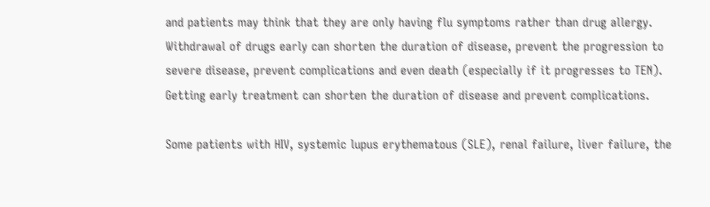and patients may think that they are only having flu symptoms rather than drug allergy. Withdrawal of drugs early can shorten the duration of disease, prevent the progression to severe disease, prevent complications and even death (especially if it progresses to TEN). Getting early treatment can shorten the duration of disease and prevent complications.

Some patients with HIV, systemic lupus erythematous (SLE), renal failure, liver failure, the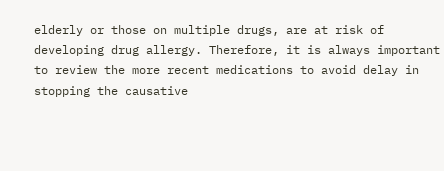elderly or those on multiple drugs, are at risk of developing drug allergy. Therefore, it is always important to review the more recent medications to avoid delay in stopping the causative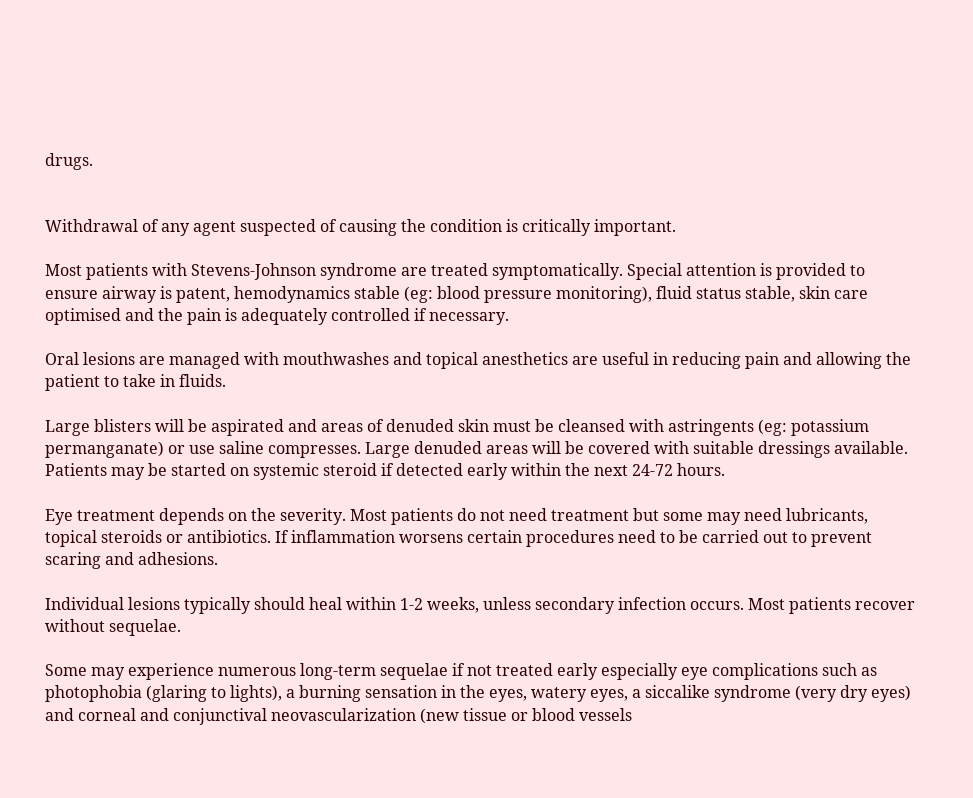drugs.


Withdrawal of any agent suspected of causing the condition is critically important.

Most patients with Stevens-Johnson syndrome are treated symptomatically. Special attention is provided to ensure airway is patent, hemodynamics stable (eg: blood pressure monitoring), fluid status stable, skin care optimised and the pain is adequately controlled if necessary.

Oral lesions are managed with mouthwashes and topical anesthetics are useful in reducing pain and allowing the patient to take in fluids.

Large blisters will be aspirated and areas of denuded skin must be cleansed with astringents (eg: potassium permanganate) or use saline compresses. Large denuded areas will be covered with suitable dressings available. Patients may be started on systemic steroid if detected early within the next 24-72 hours.

Eye treatment depends on the severity. Most patients do not need treatment but some may need lubricants, topical steroids or antibiotics. If inflammation worsens certain procedures need to be carried out to prevent scaring and adhesions.

Individual lesions typically should heal within 1-2 weeks, unless secondary infection occurs. Most patients recover without sequelae.

Some may experience numerous long-term sequelae if not treated early especially eye complications such as photophobia (glaring to lights), a burning sensation in the eyes, watery eyes, a siccalike syndrome (very dry eyes) and corneal and conjunctival neovascularization (new tissue or blood vessels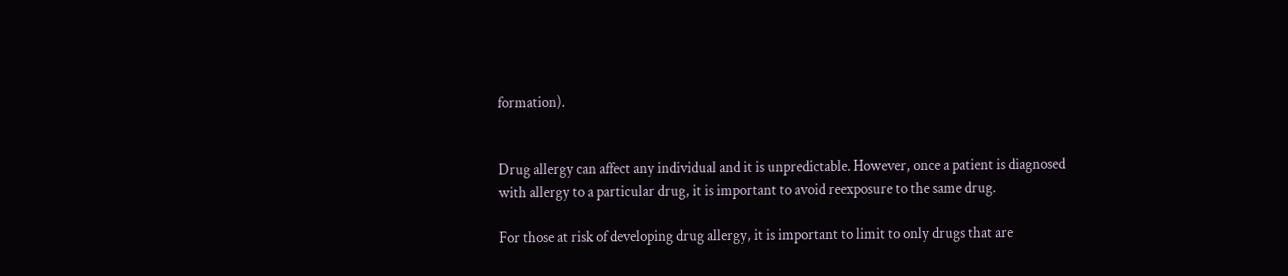formation).


Drug allergy can affect any individual and it is unpredictable. However, once a patient is diagnosed with allergy to a particular drug, it is important to avoid reexposure to the same drug.

For those at risk of developing drug allergy, it is important to limit to only drugs that are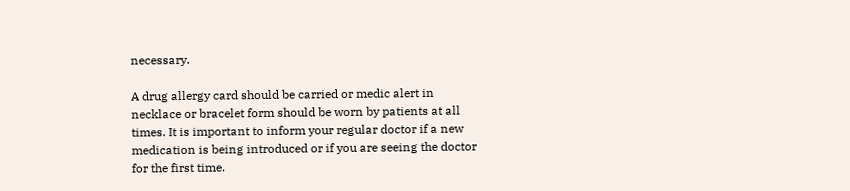necessary.

A drug allergy card should be carried or medic alert in necklace or bracelet form should be worn by patients at all times. It is important to inform your regular doctor if a new medication is being introduced or if you are seeing the doctor for the first time.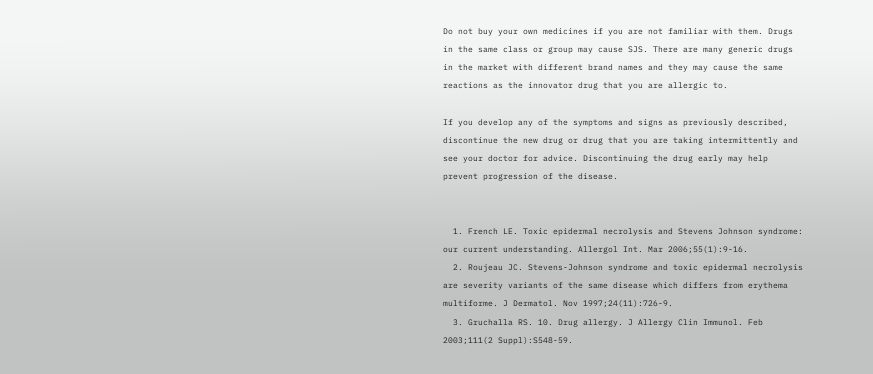Do not buy your own medicines if you are not familiar with them. Drugs in the same class or group may cause SJS. There are many generic drugs in the market with different brand names and they may cause the same reactions as the innovator drug that you are allergic to.

If you develop any of the symptoms and signs as previously described, discontinue the new drug or drug that you are taking intermittently and see your doctor for advice. Discontinuing the drug early may help prevent progression of the disease.


  1. French LE. Toxic epidermal necrolysis and Stevens Johnson syndrome: our current understanding. Allergol Int. Mar 2006;55(1):9-16.
  2. Roujeau JC. Stevens-Johnson syndrome and toxic epidermal necrolysis are severity variants of the same disease which differs from erythema multiforme. J Dermatol. Nov 1997;24(11):726-9.
  3. Gruchalla RS. 10. Drug allergy. J Allergy Clin Immunol. Feb 2003;111(2 Suppl):S548-59.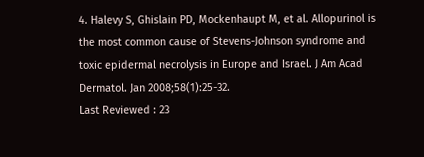4. Halevy S, Ghislain PD, Mockenhaupt M, et al. Allopurinol is the most common cause of Stevens-Johnson syndrome and toxic epidermal necrolysis in Europe and Israel. J Am Acad Dermatol. Jan 2008;58(1):25-32.
Last Reviewed : 23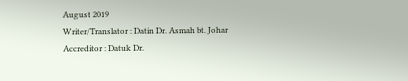August 2019
Writer/Translator : Datin Dr. Asmah bt. Johar
Accreditor : Datuk Dr.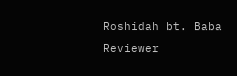Roshidah bt. Baba
Reviewer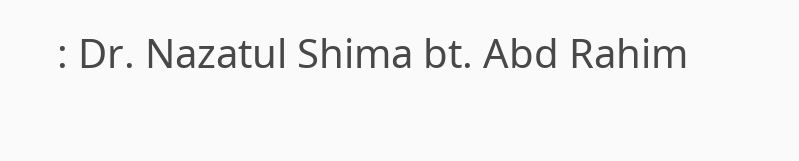: Dr. Nazatul Shima bt. Abd Rahim